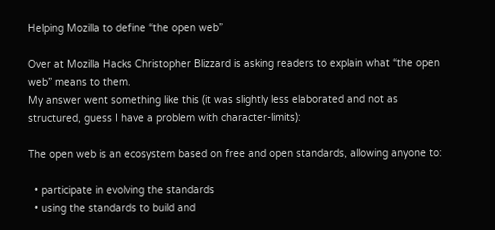Helping Mozilla to define “the open web”

Over at Mozilla Hacks Christopher Blizzard is asking readers to explain what “the open web” means to them.
My answer went something like this (it was slightly less elaborated and not as structured, guess I have a problem with character-limits):

The open web is an ecosystem based on free and open standards, allowing anyone to:

  • participate in evolving the standards
  • using the standards to build and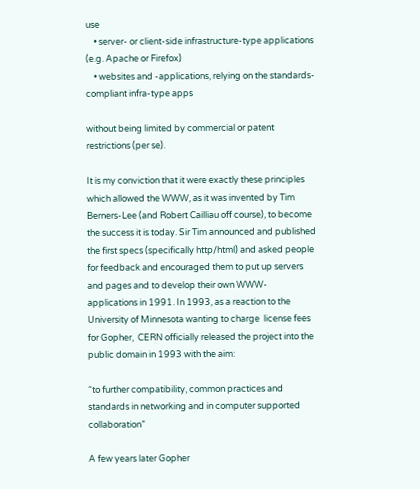use
    • server- or client-side infrastructure-type applications (e.g. Apache or Firefox)
    • websites and -applications, relying on the standards-compliant infra-type apps

without being limited by commercial or patent restrictions (per se).

It is my conviction that it were exactly these principles which allowed the WWW, as it was invented by Tim Berners-Lee (and Robert Cailliau off course), to become the success it is today. Sir Tim announced and published the first specs (specifically http/html) and asked people for feedback and encouraged them to put up servers and pages and to develop their own WWW-applications in 1991. In 1993, as a reaction to the University of Minnesota wanting to charge  license fees for Gopher,  CERN officially released the project into the public domain in 1993 with the aim:

“to further compatibility, common practices and standards in networking and in computer supported collaboration”

A few years later Gopher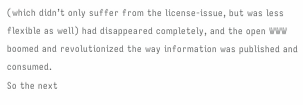(which didn’t only suffer from the license-issue, but was less flexible as well) had disappeared completely, and the open WWW boomed and revolutionized the way information was published and consumed.
So the next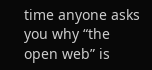time anyone asks you why “the open web” is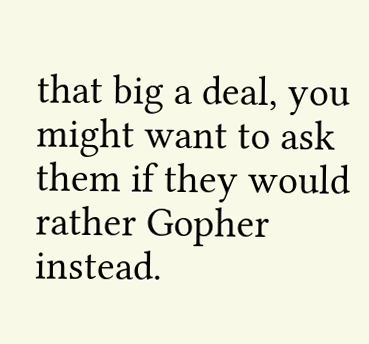that big a deal, you might want to ask them if they would rather Gopher instead.